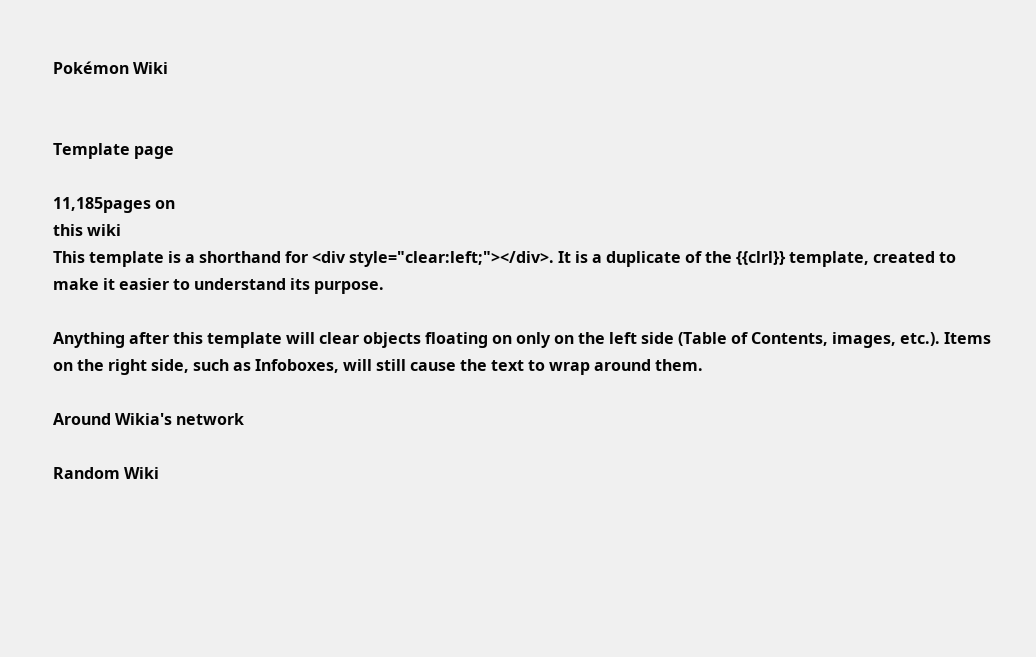Pokémon Wiki


Template page

11,185pages on
this wiki
This template is a shorthand for <div style="clear:left;"></div>. It is a duplicate of the {{clrl}} template, created to make it easier to understand its purpose.

Anything after this template will clear objects floating on only on the left side (Table of Contents, images, etc.). Items on the right side, such as Infoboxes, will still cause the text to wrap around them.

Around Wikia's network

Random Wiki